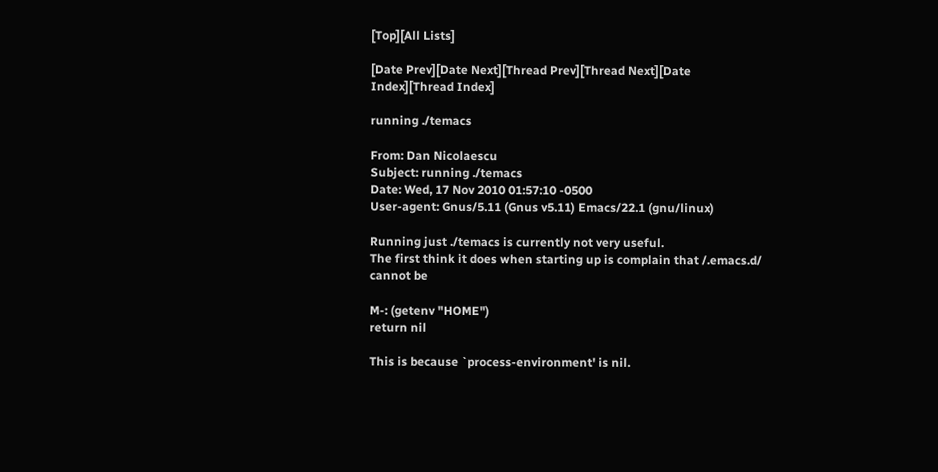[Top][All Lists]

[Date Prev][Date Next][Thread Prev][Thread Next][Date Index][Thread Index]

running ./temacs

From: Dan Nicolaescu
Subject: running ./temacs
Date: Wed, 17 Nov 2010 01:57:10 -0500
User-agent: Gnus/5.11 (Gnus v5.11) Emacs/22.1 (gnu/linux)

Running just ./temacs is currently not very useful.
The first think it does when starting up is complain that /.emacs.d/ cannot be

M-: (getenv "HOME")
return nil

This is because `process-environment' is nil.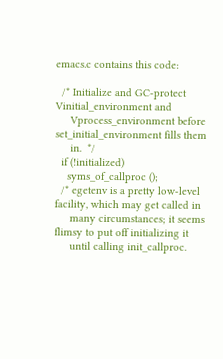emacs.c contains this code:

  /* Initialize and GC-protect Vinitial_environment and
     Vprocess_environment before set_initial_environment fills them
     in.  */
  if (!initialized)
    syms_of_callproc ();
  /* egetenv is a pretty low-level facility, which may get called in
     many circumstances; it seems flimsy to put off initializing it
     until calling init_callproc.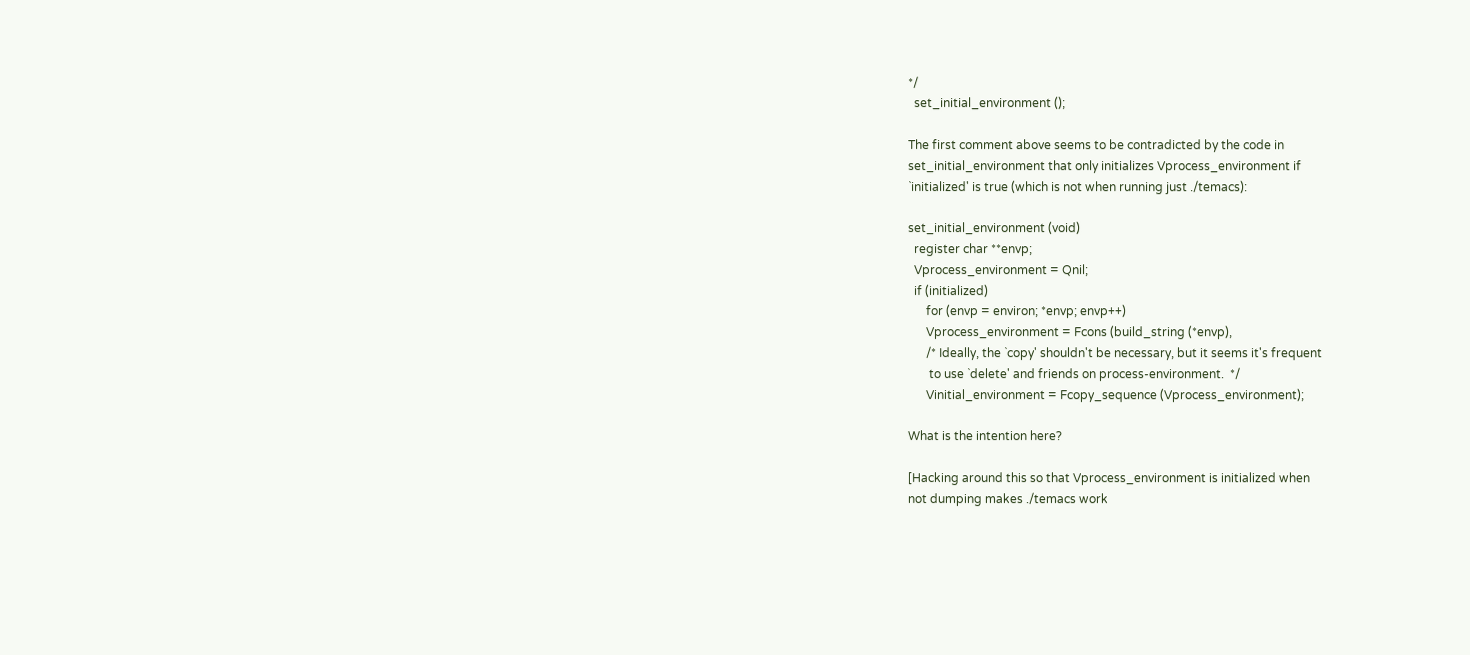*/
  set_initial_environment ();

The first comment above seems to be contradicted by the code in
set_initial_environment that only initializes Vprocess_environment if
`initialized' is true (which is not when running just ./temacs):

set_initial_environment (void)
  register char **envp;
  Vprocess_environment = Qnil;
  if (initialized)
      for (envp = environ; *envp; envp++)
      Vprocess_environment = Fcons (build_string (*envp),
      /* Ideally, the `copy' shouldn't be necessary, but it seems it's frequent
       to use `delete' and friends on process-environment.  */
      Vinitial_environment = Fcopy_sequence (Vprocess_environment);

What is the intention here?

[Hacking around this so that Vprocess_environment is initialized when
not dumping makes ./temacs work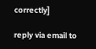correctly]

reply via email to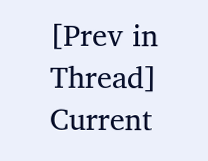[Prev in Thread] Current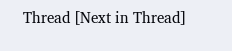Thread [Next in Thread]